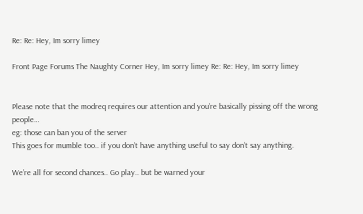Re: Re: Hey, Im sorry limey

Front Page Forums The Naughty Corner Hey, Im sorry limey Re: Re: Hey, Im sorry limey


Please note that the modreq requires our attention and you’re basically pissing off the wrong people…
eg: those can ban you of the server
This goes for mumble too.. if you don’t have anything useful to say don’t say anything.

We’re all for second chances.. Go play.. but be warned your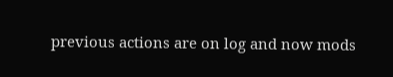previous actions are on log and now mods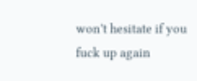won’t hesitate if you fuck up again